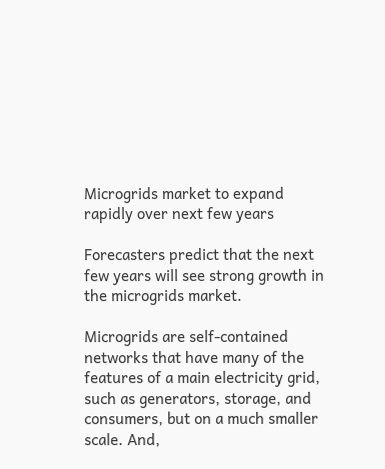Microgrids market to expand rapidly over next few years

Forecasters predict that the next few years will see strong growth in the microgrids market.

Microgrids are self-contained networks that have many of the features of a main electricity grid, such as generators, storage, and consumers, but on a much smaller scale. And,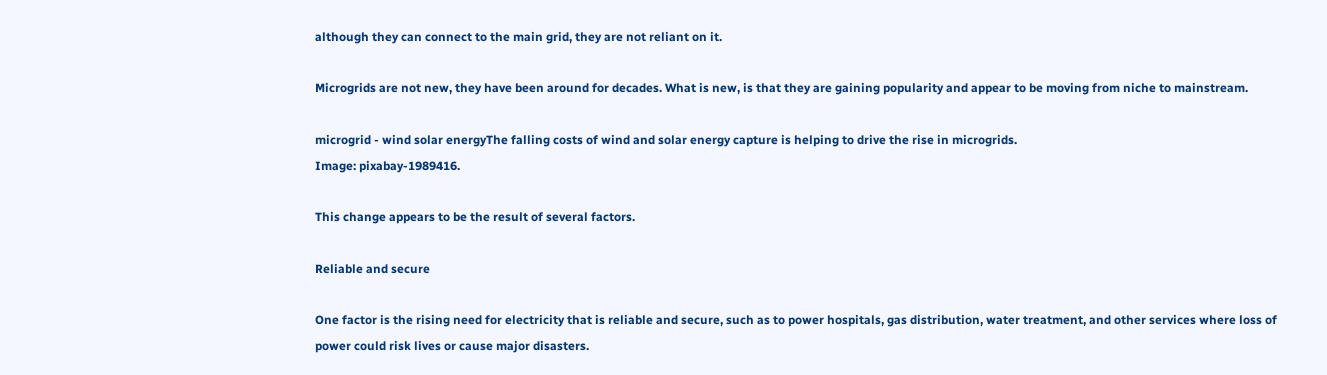although they can connect to the main grid, they are not reliant on it.

Microgrids are not new, they have been around for decades. What is new, is that they are gaining popularity and appear to be moving from niche to mainstream.

microgrid - wind solar energyThe falling costs of wind and solar energy capture is helping to drive the rise in microgrids.
Image: pixabay-1989416.

This change appears to be the result of several factors.

Reliable and secure

One factor is the rising need for electricity that is reliable and secure, such as to power hospitals, gas distribution, water treatment, and other services where loss of power could risk lives or cause major disasters.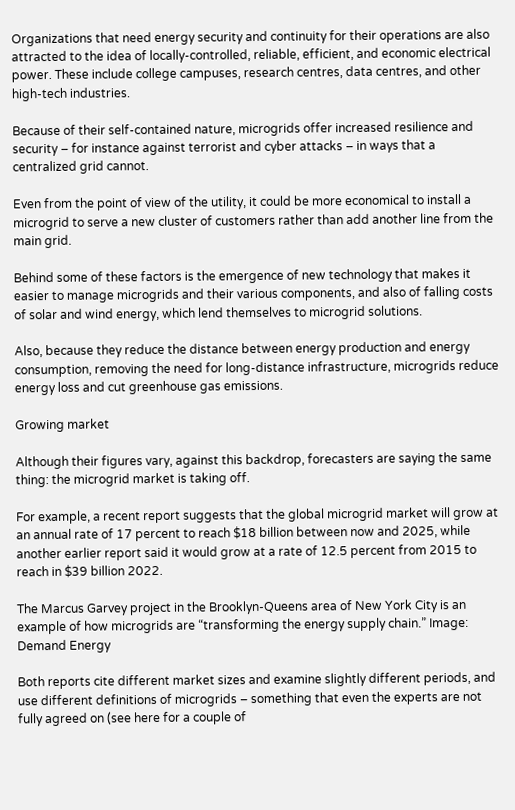Organizations that need energy security and continuity for their operations are also attracted to the idea of locally-controlled, reliable, efficient, and economic electrical power. These include college campuses, research centres, data centres, and other high-tech industries.

Because of their self-contained nature, microgrids offer increased resilience and security – for instance against terrorist and cyber attacks – in ways that a centralized grid cannot.

Even from the point of view of the utility, it could be more economical to install a microgrid to serve a new cluster of customers rather than add another line from the main grid.

Behind some of these factors is the emergence of new technology that makes it easier to manage microgrids and their various components, and also of falling costs of solar and wind energy, which lend themselves to microgrid solutions.

Also, because they reduce the distance between energy production and energy consumption, removing the need for long-distance infrastructure, microgrids reduce energy loss and cut greenhouse gas emissions.

Growing market

Although their figures vary, against this backdrop, forecasters are saying the same thing: the microgrid market is taking off.

For example, a recent report suggests that the global microgrid market will grow at an annual rate of 17 percent to reach $18 billion between now and 2025, while another earlier report said it would grow at a rate of 12.5 percent from 2015 to reach in $39 billion 2022.

The Marcus Garvey project in the Brooklyn-Queens area of New York City is an example of how microgrids are “transforming the energy supply chain.” Image: Demand Energy

Both reports cite different market sizes and examine slightly different periods, and use different definitions of microgrids – something that even the experts are not fully agreed on (see here for a couple of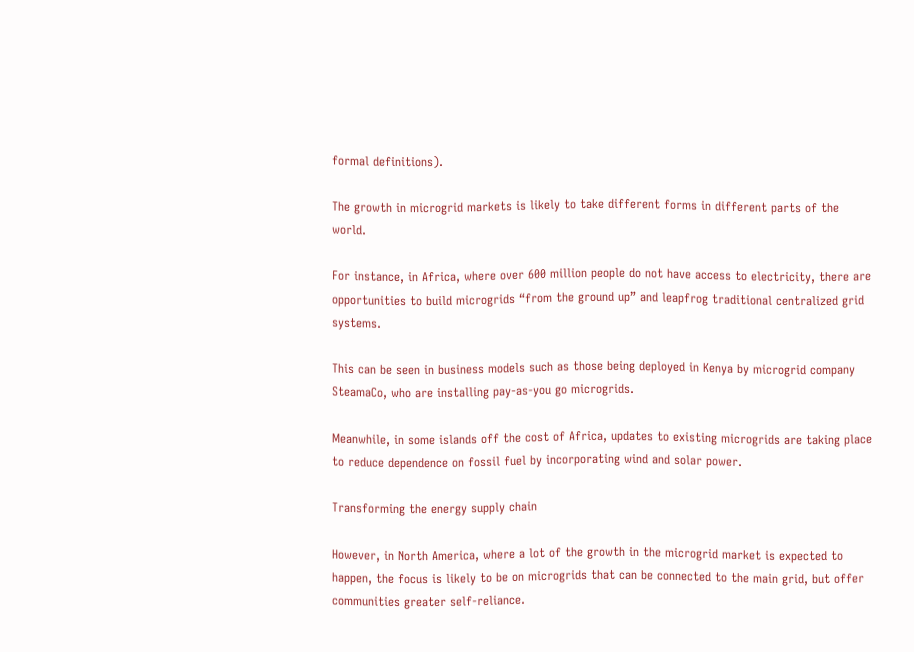formal definitions).

The growth in microgrid markets is likely to take different forms in different parts of the world.

For instance, in Africa, where over 600 million people do not have access to electricity, there are opportunities to build microgrids “from the ground up” and leapfrog traditional centralized grid systems.

This can be seen in business models such as those being deployed in Kenya by microgrid company SteamaCo, who are installing pay-as-you go microgrids.

Meanwhile, in some islands off the cost of Africa, updates to existing microgrids are taking place to reduce dependence on fossil fuel by incorporating wind and solar power.

Transforming the energy supply chain

However, in North America, where a lot of the growth in the microgrid market is expected to happen, the focus is likely to be on microgrids that can be connected to the main grid, but offer communities greater self-reliance.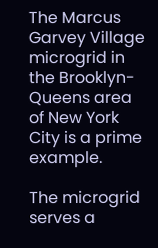The Marcus Garvey Village microgrid in the Brooklyn-Queens area of New York City is a prime example.

The microgrid serves a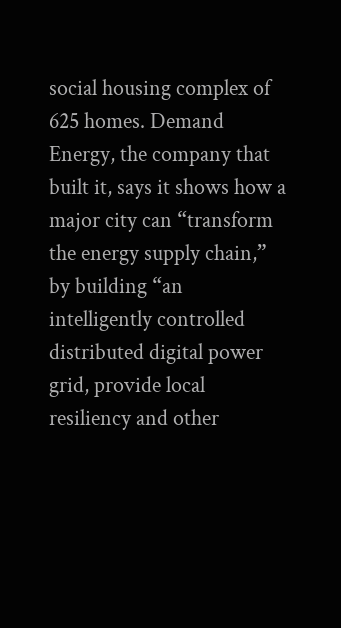social housing complex of 625 homes. Demand Energy, the company that built it, says it shows how a major city can “transform the energy supply chain,” by building “an intelligently controlled distributed digital power grid, provide local resiliency and other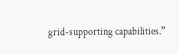grid-supporting capabilities.”